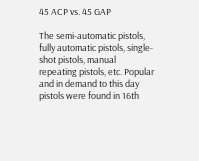45 ACP vs. 45 GAP

The semi-automatic pistols, fully automatic pistols, single-shot pistols, manual repeating pistols, etc. Popular and in demand to this day pistols were found in 16th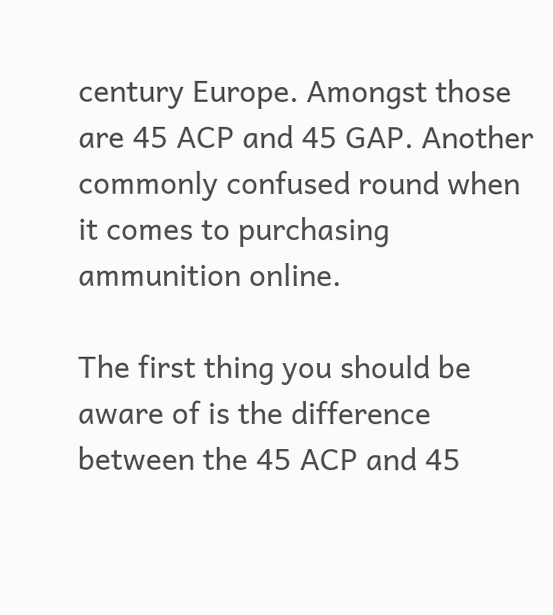century Europe. Amongst those are 45 ACP and 45 GAP. Another commonly confused round when it comes to purchasing ammunition online.

The first thing you should be aware of is the difference between the 45 ACP and 45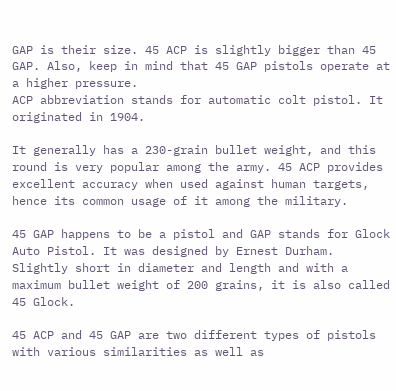GAP is their size. 45 ACP is slightly bigger than 45 GAP. Also, keep in mind that 45 GAP pistols operate at a higher pressure.
ACP abbreviation stands for automatic colt pistol. It originated in 1904.

It generally has a 230-grain bullet weight, and this round is very popular among the army. 45 ACP provides excellent accuracy when used against human targets, hence its common usage of it among the military.

45 GAP happens to be a pistol and GAP stands for Glock Auto Pistol. It was designed by Ernest Durham. Slightly short in diameter and length and with a maximum bullet weight of 200 grains, it is also called 45 Glock.

45 ACP and 45 GAP are two different types of pistols with various similarities as well as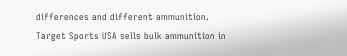differences and different ammunition.
Target Sports USA sells bulk ammunition in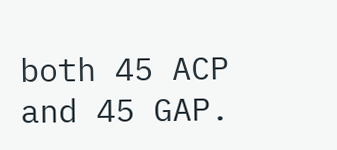both 45 ACP and 45 GAP.